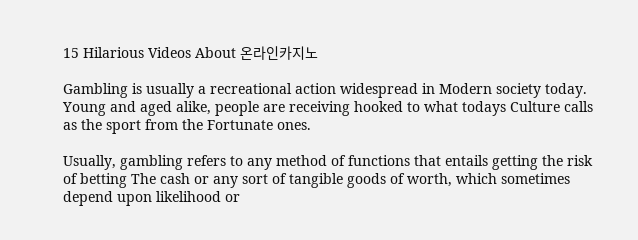15 Hilarious Videos About 온라인카지노

Gambling is usually a recreational action widespread in Modern society today. Young and aged alike, people are receiving hooked to what todays Culture calls as the sport from the Fortunate ones.

Usually, gambling refers to any method of functions that entails getting the risk of betting The cash or any sort of tangible goods of worth, which sometimes depend upon likelihood or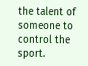the talent of someone to control the sport.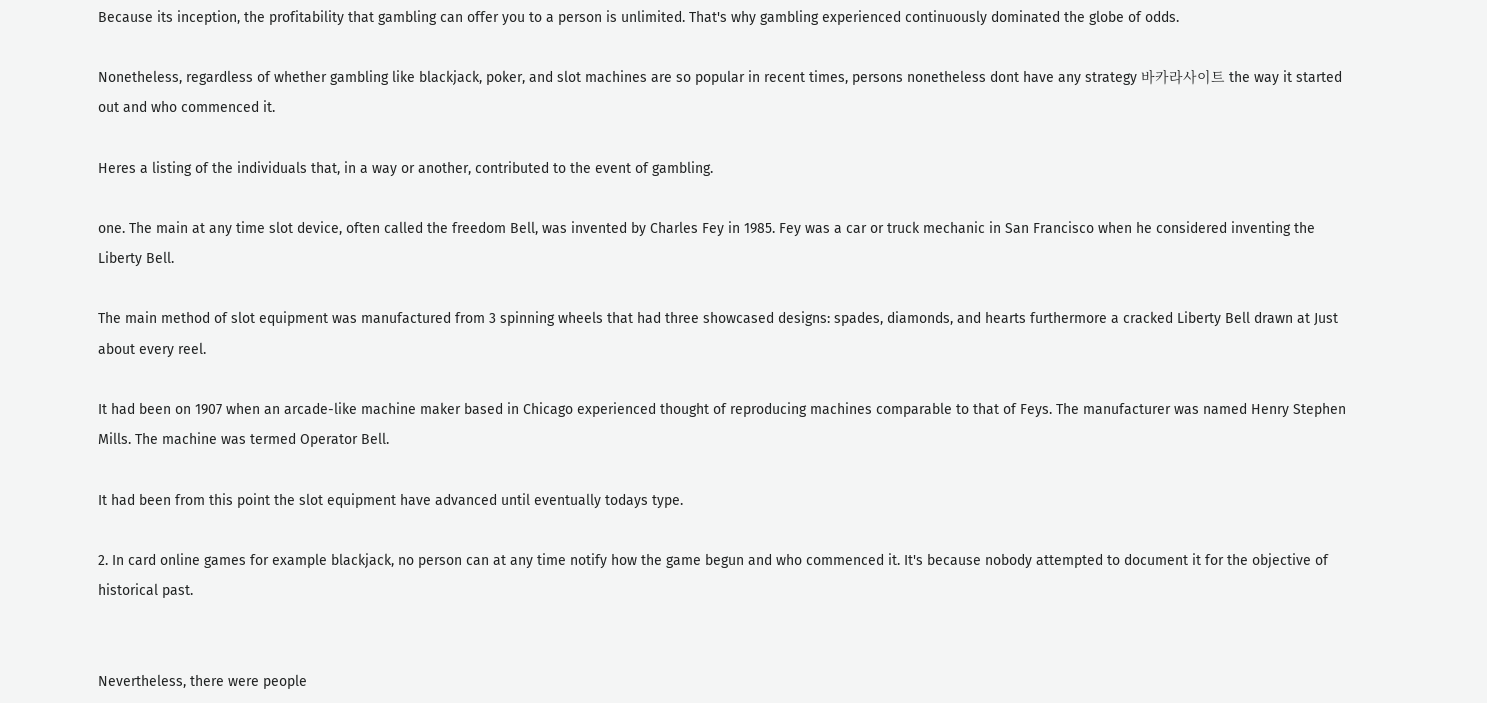Because its inception, the profitability that gambling can offer you to a person is unlimited. That's why gambling experienced continuously dominated the globe of odds.

Nonetheless, regardless of whether gambling like blackjack, poker, and slot machines are so popular in recent times, persons nonetheless dont have any strategy 바카라사이트 the way it started out and who commenced it.

Heres a listing of the individuals that, in a way or another, contributed to the event of gambling.

one. The main at any time slot device, often called the freedom Bell, was invented by Charles Fey in 1985. Fey was a car or truck mechanic in San Francisco when he considered inventing the Liberty Bell.

The main method of slot equipment was manufactured from 3 spinning wheels that had three showcased designs: spades, diamonds, and hearts furthermore a cracked Liberty Bell drawn at Just about every reel.

It had been on 1907 when an arcade-like machine maker based in Chicago experienced thought of reproducing machines comparable to that of Feys. The manufacturer was named Henry Stephen Mills. The machine was termed Operator Bell.

It had been from this point the slot equipment have advanced until eventually todays type.

2. In card online games for example blackjack, no person can at any time notify how the game begun and who commenced it. It's because nobody attempted to document it for the objective of historical past.


Nevertheless, there were people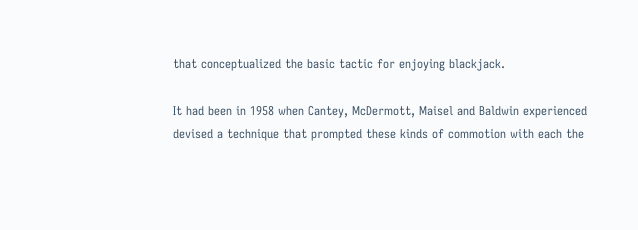that conceptualized the basic tactic for enjoying blackjack.

It had been in 1958 when Cantey, McDermott, Maisel and Baldwin experienced devised a technique that prompted these kinds of commotion with each the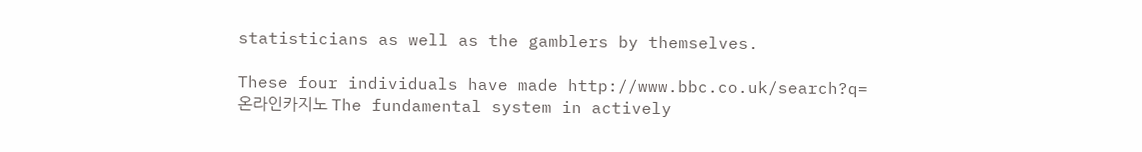statisticians as well as the gamblers by themselves.

These four individuals have made http://www.bbc.co.uk/search?q=온라인카지노 The fundamental system in actively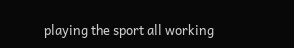playing the sport all working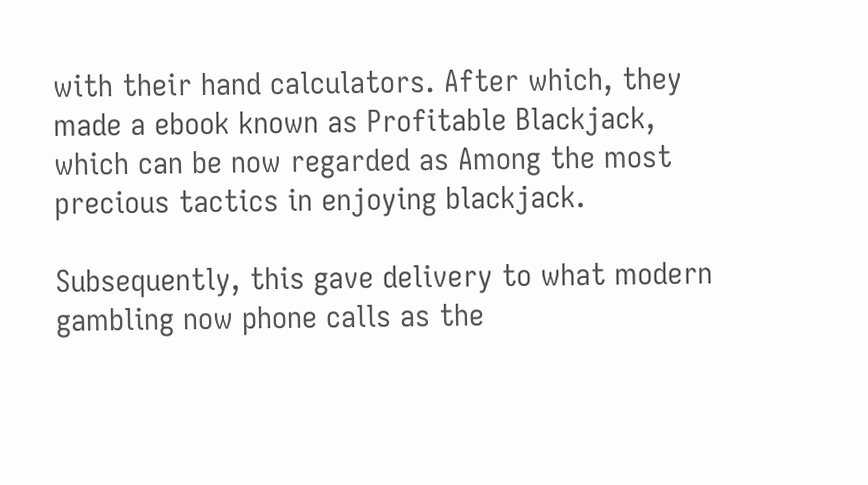with their hand calculators. After which, they made a ebook known as Profitable Blackjack, which can be now regarded as Among the most precious tactics in enjoying blackjack.

Subsequently, this gave delivery to what modern gambling now phone calls as the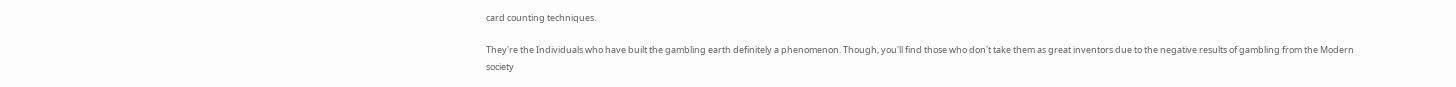card counting techniques.

They're the Individuals who have built the gambling earth definitely a phenomenon. Though, you'll find those who don't take them as great inventors due to the negative results of gambling from the Modern society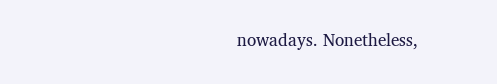nowadays. Nonetheless,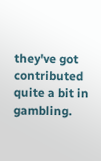they've got contributed quite a bit in gambling.